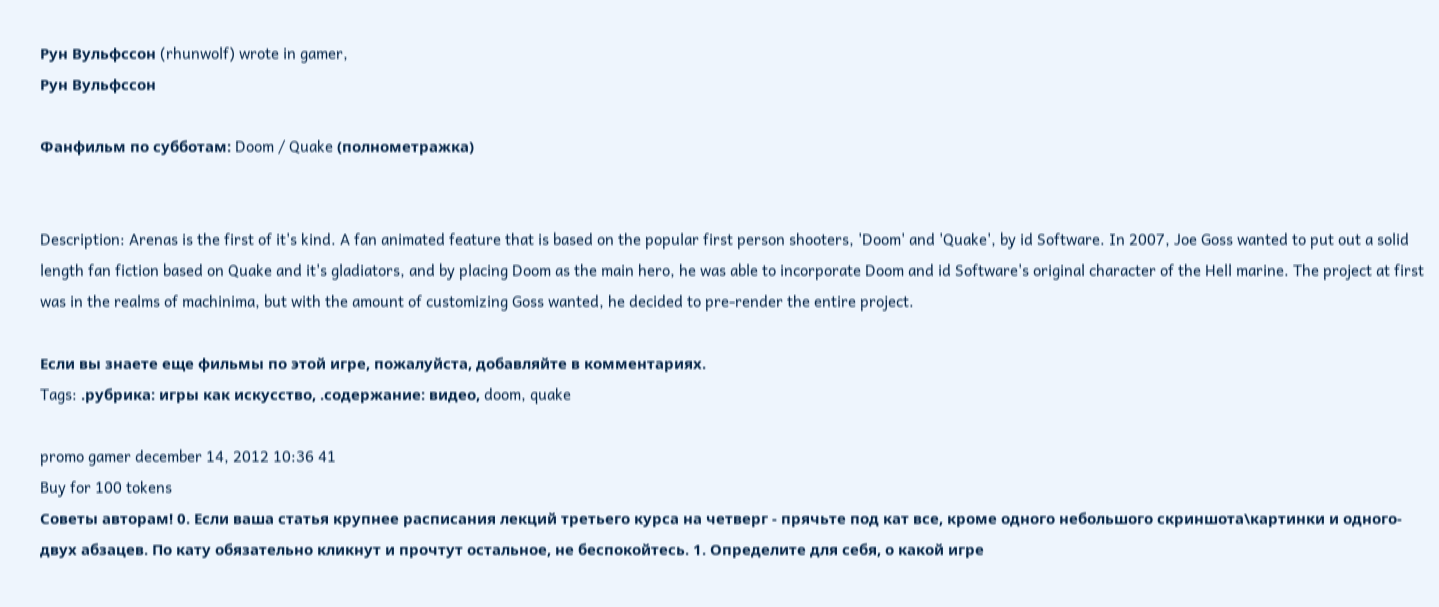Рун Вульфссон (rhunwolf) wrote in gamer,
Рун Вульфссон

Фанфильм по субботам: Doom / Quake (полнометражка)


Description: Arenas is the first of it's kind. A fan animated feature that is based on the popular first person shooters, 'Doom' and 'Quake', by id Software. In 2007, Joe Goss wanted to put out a solid length fan fiction based on Quake and it's gladiators, and by placing Doom as the main hero, he was able to incorporate Doom and id Software's original character of the Hell marine. The project at first was in the realms of machinima, but with the amount of customizing Goss wanted, he decided to pre-render the entire project.

Если вы знаете еще фильмы по этой игре, пожалуйста, добавляйте в комментариях.
Tags: .рубрика: игры как искусство, .содержание: видео, doom, quake

promo gamer december 14, 2012 10:36 41
Buy for 100 tokens
Советы авторам! 0. Если ваша статья крупнее расписания лекций третьего курса на четверг - прячьте под кат все, кроме одного небольшого скриншота\картинки и одного-двух абзацев. По кату обязательно кликнут и прочтут остальное, не беспокойтесь. 1. Определите для себя, о какой игре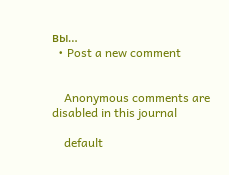вы…
  • Post a new comment


    Anonymous comments are disabled in this journal

    default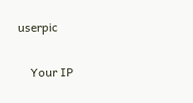userpic

    Your IP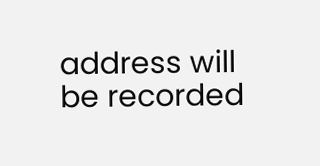address will be recorded